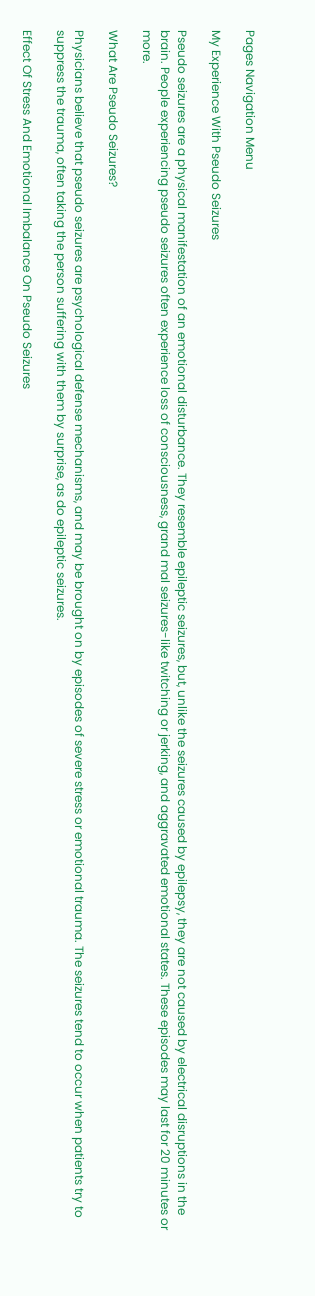Pages Navigation Menu

My Experience With Pseudo Seizures

Pseudo seizures are a physical manifestation of an emotional disturbance. They resemble epileptic seizures, but, unlike the seizures caused by epilepsy, they are not caused by electrical disruptions in the brain. People experiencing pseudo seizures often experience loss of consciousness, grand mal seizures-like twitching or jerking, and aggravated emotional states. These episodes may last for 20 minutes or more.

What Are Pseudo Seizures?

Physicians believe that pseudo seizures are psychological defense mechanisms, and may be brought on by episodes of severe stress or emotional trauma. The seizures tend to occur when patients try to suppress the trauma, often taking the person suffering with them by surprise, as do epileptic seizures.

Effect Of Stress And Emotional Imbalance On Pseudo Seizures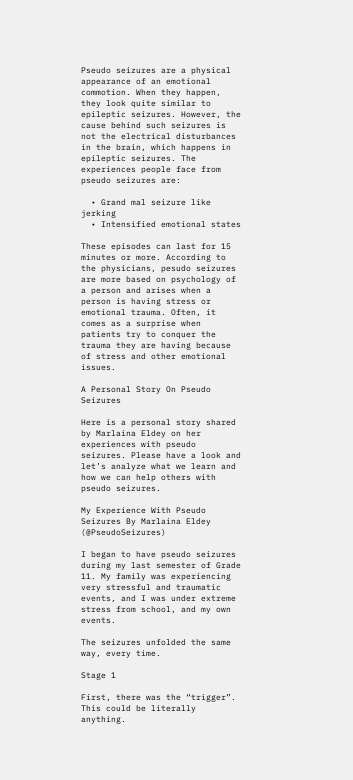Pseudo seizures are a physical appearance of an emotional commotion. When they happen, they look quite similar to epileptic seizures. However, the cause behind such seizures is not the electrical disturbances in the brain, which happens in epileptic seizures. The experiences people face from pseudo seizures are:

  • Grand mal seizure like jerking
  • Intensified emotional states

These episodes can last for 15 minutes or more. According to the physicians, pesudo seizures are more based on psychology of a person and arises when a person is having stress or emotional trauma. Often, it comes as a surprise when patients try to conquer the trauma they are having because of stress and other emotional issues.

A Personal Story On Pseudo Seizures

Here is a personal story shared by Marlaina Eldey on her experiences with pseudo seizures. Please have a look and let’s analyze what we learn and how we can help others with pseudo seizures.

My Experience With Pseudo Seizures By Marlaina Eldey (@PseudoSeizures)

I began to have pseudo seizures during my last semester of Grade 11. My family was experiencing very stressful and traumatic events, and I was under extreme stress from school, and my own events.

The seizures unfolded the same way, every time.

Stage 1

First, there was the “trigger”. This could be literally anything.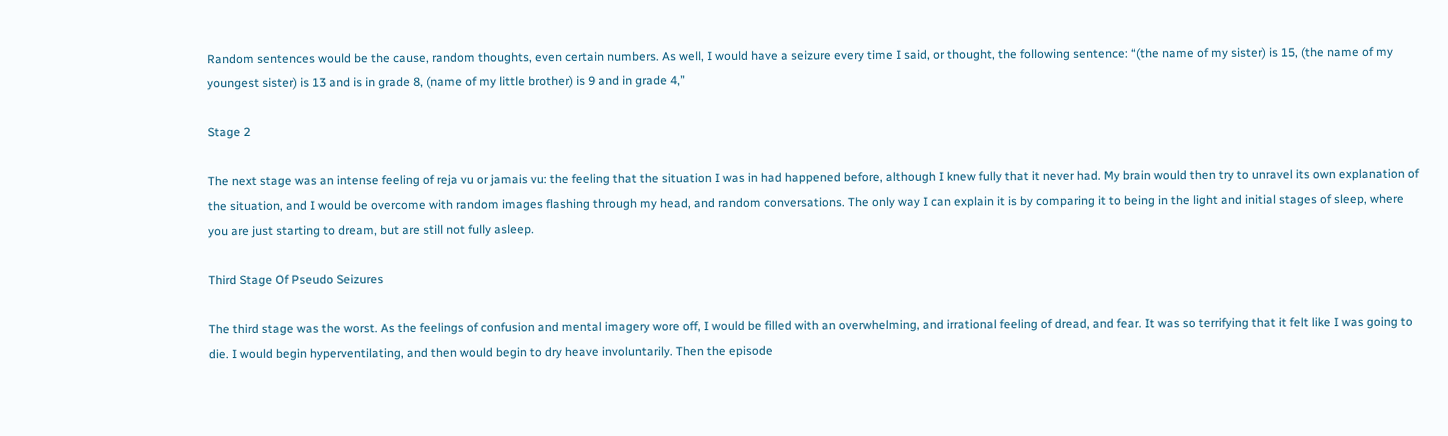Random sentences would be the cause, random thoughts, even certain numbers. As well, I would have a seizure every time I said, or thought, the following sentence: “(the name of my sister) is 15, (the name of my youngest sister) is 13 and is in grade 8, (name of my little brother) is 9 and in grade 4,”

Stage 2

The next stage was an intense feeling of reja vu or jamais vu: the feeling that the situation I was in had happened before, although I knew fully that it never had. My brain would then try to unravel its own explanation of the situation, and I would be overcome with random images flashing through my head, and random conversations. The only way I can explain it is by comparing it to being in the light and initial stages of sleep, where you are just starting to dream, but are still not fully asleep.

Third Stage Of Pseudo Seizures

The third stage was the worst. As the feelings of confusion and mental imagery wore off, I would be filled with an overwhelming, and irrational feeling of dread, and fear. It was so terrifying that it felt like I was going to die. I would begin hyperventilating, and then would begin to dry heave involuntarily. Then the episode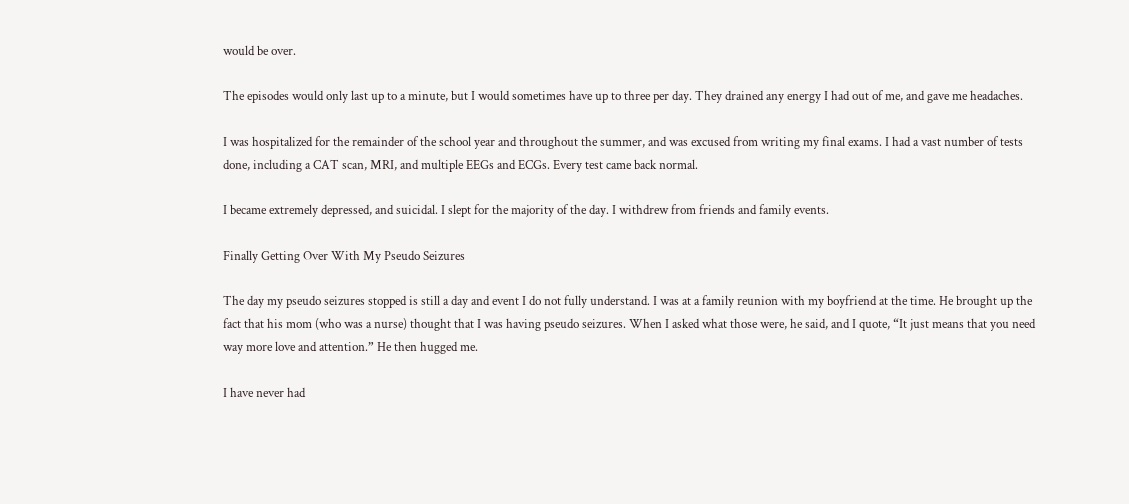would be over.

The episodes would only last up to a minute, but I would sometimes have up to three per day. They drained any energy I had out of me, and gave me headaches.

I was hospitalized for the remainder of the school year and throughout the summer, and was excused from writing my final exams. I had a vast number of tests done, including a CAT scan, MRI, and multiple EEGs and ECGs. Every test came back normal.

I became extremely depressed, and suicidal. I slept for the majority of the day. I withdrew from friends and family events.

Finally Getting Over With My Pseudo Seizures

The day my pseudo seizures stopped is still a day and event I do not fully understand. I was at a family reunion with my boyfriend at the time. He brought up the fact that his mom (who was a nurse) thought that I was having pseudo seizures. When I asked what those were, he said, and I quote, “It just means that you need way more love and attention.” He then hugged me.

I have never had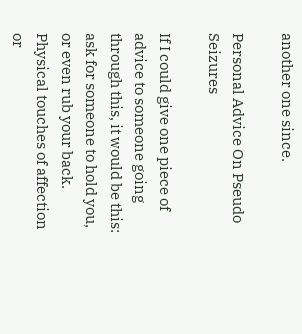another one since.

Personal Advice On Pseudo Seizures

If I could give one piece of advice to someone going through this, it would be this: ask for someone to hold you, or even rub your back. Physical touches of affection or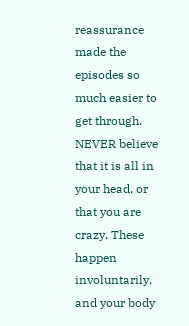reassurance made the episodes so much easier to get through. NEVER believe that it is all in your head, or that you are crazy. These happen involuntarily, and your body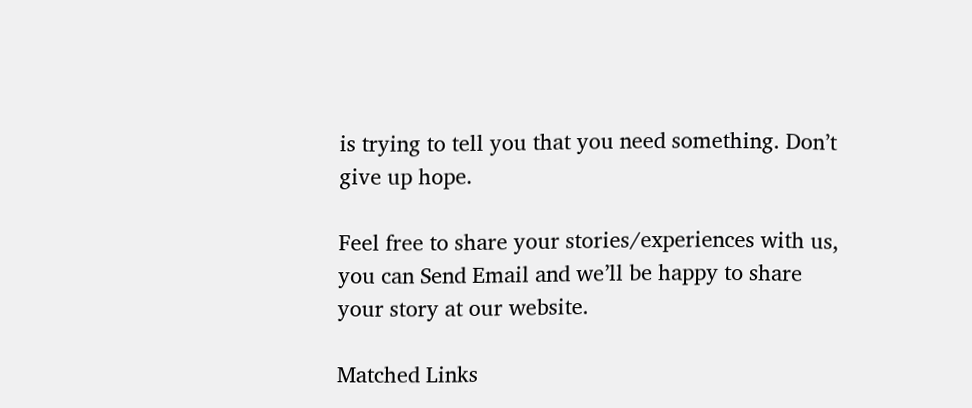is trying to tell you that you need something. Don’t give up hope.

Feel free to share your stories/experiences with us, you can Send Email and we’ll be happy to share your story at our website.

Matched Links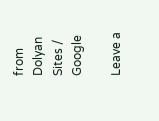from Dolyan Sites / Google

Leave a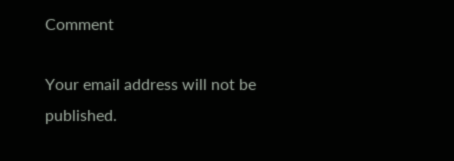Comment

Your email address will not be published.